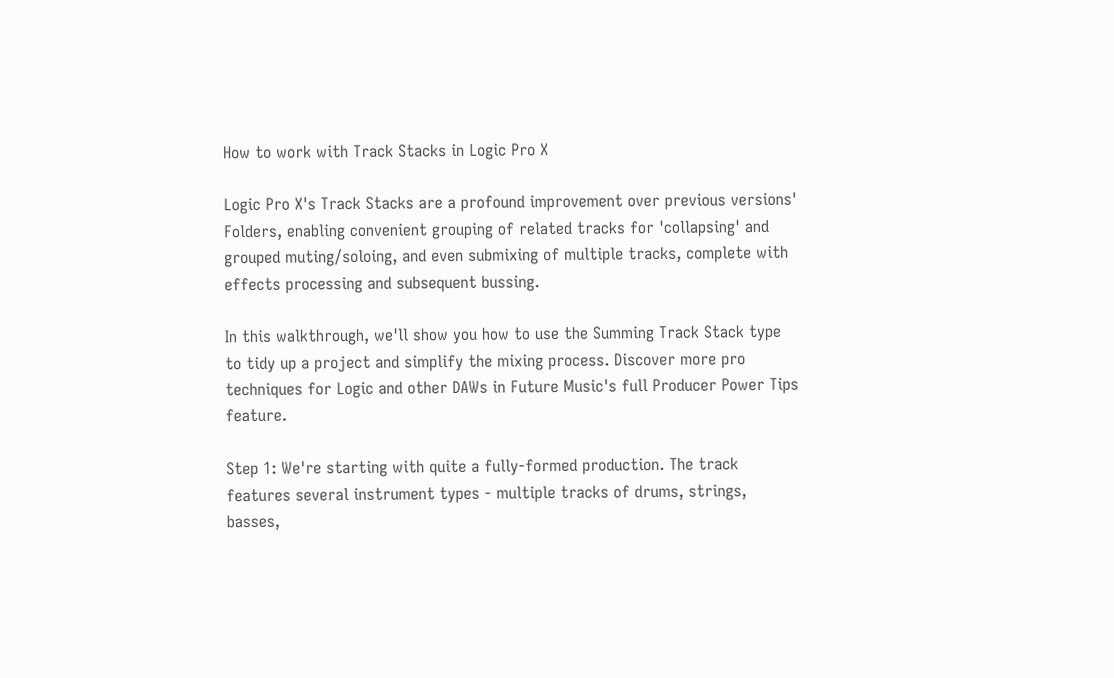How to work with Track Stacks in Logic Pro X

Logic Pro X's Track Stacks are a profound improvement over previous versions' Folders, enabling convenient grouping of related tracks for 'collapsing' and grouped muting/soloing, and even submixing of multiple tracks, complete with effects processing and subsequent bussing.

In this walkthrough, we'll show you how to use the Summing Track Stack type to tidy up a project and simplify the mixing process. Discover more pro techniques for Logic and other DAWs in Future Music's full Producer Power Tips feature.

Step 1: We're starting with quite a fully-formed production. The track features several instrument types - multiple tracks of drums, strings, basses,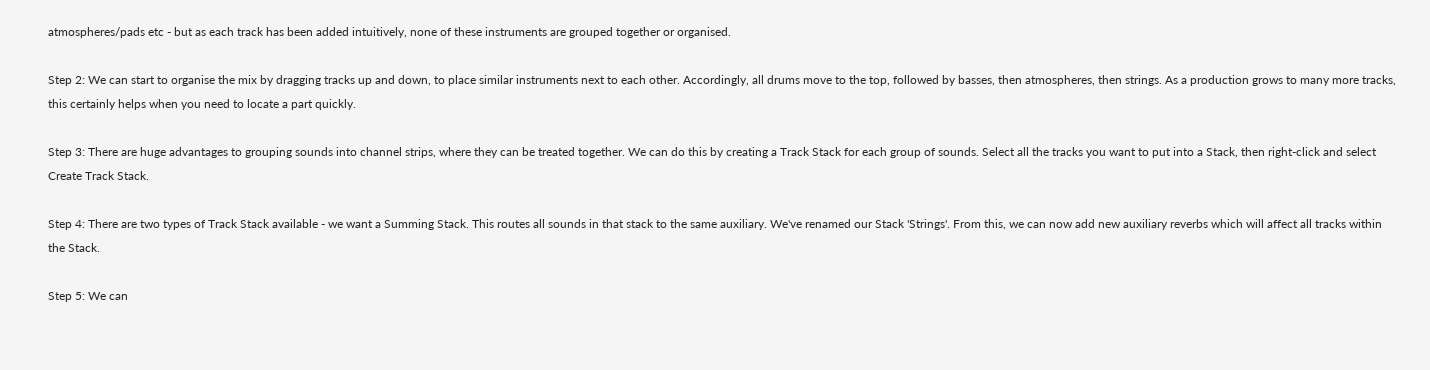atmospheres/pads etc - but as each track has been added intuitively, none of these instruments are grouped together or organised.

Step 2: We can start to organise the mix by dragging tracks up and down, to place similar instruments next to each other. Accordingly, all drums move to the top, followed by basses, then atmospheres, then strings. As a production grows to many more tracks, this certainly helps when you need to locate a part quickly.

Step 3: There are huge advantages to grouping sounds into channel strips, where they can be treated together. We can do this by creating a Track Stack for each group of sounds. Select all the tracks you want to put into a Stack, then right-click and select Create Track Stack.

Step 4: There are two types of Track Stack available - we want a Summing Stack. This routes all sounds in that stack to the same auxiliary. We've renamed our Stack 'Strings'. From this, we can now add new auxiliary reverbs which will affect all tracks within the Stack.

Step 5: We can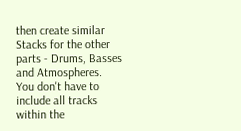then create similar Stacks for the other parts - Drums, Basses and Atmospheres. You don't have to include all tracks within the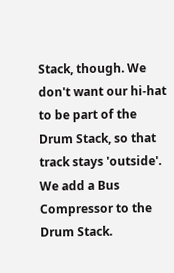Stack, though. We don't want our hi-hat to be part of the Drum Stack, so that track stays 'outside'. We add a Bus Compressor to the Drum Stack.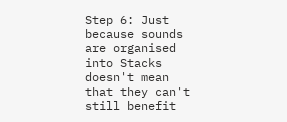Step 6: Just because sounds are organised into Stacks doesn't mean that they can't still benefit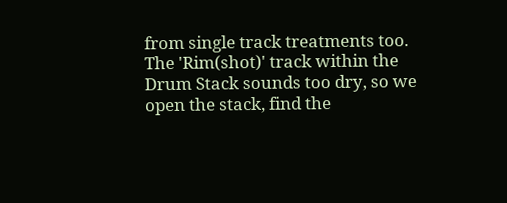from single track treatments too. The 'Rim(shot)' track within the Drum Stack sounds too dry, so we open the stack, find the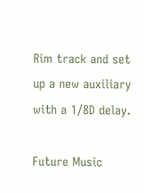Rim track and set up a new auxiliary with a 1/8D delay.

Future Music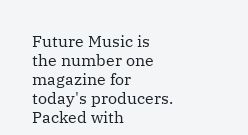Future Music is the number one magazine for today's producers. Packed with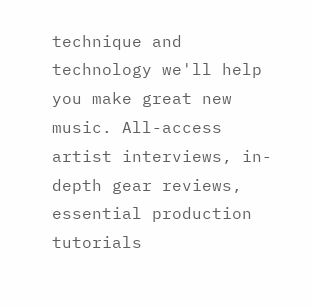technique and technology we'll help you make great new music. All-access artist interviews, in-depth gear reviews, essential production tutorials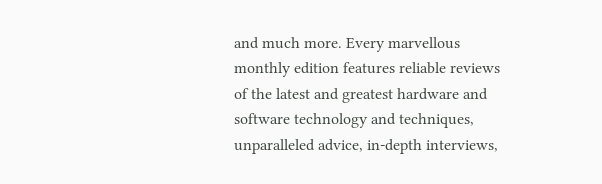and much more. Every marvellous monthly edition features reliable reviews of the latest and greatest hardware and software technology and techniques, unparalleled advice, in-depth interviews,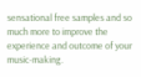sensational free samples and so much more to improve the experience and outcome of your music-making.